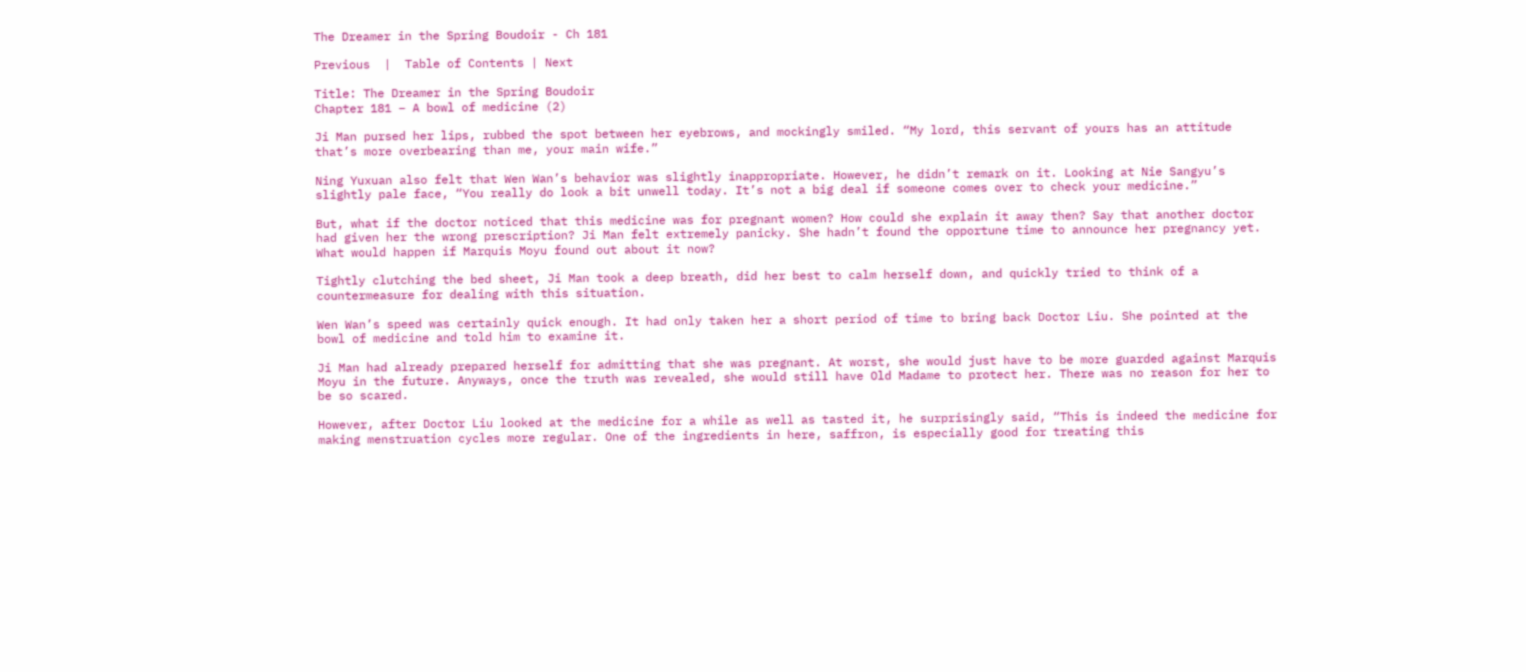The Dreamer in the Spring Boudoir - Ch 181

Previous  |  Table of Contents | Next

Title: The Dreamer in the Spring Boudoir
Chapter 181 – A bowl of medicine (2)

Ji Man pursed her lips, rubbed the spot between her eyebrows, and mockingly smiled. “My lord, this servant of yours has an attitude that’s more overbearing than me, your main wife.”

Ning Yuxuan also felt that Wen Wan’s behavior was slightly inappropriate. However, he didn’t remark on it. Looking at Nie Sangyu’s slightly pale face, “You really do look a bit unwell today. It’s not a big deal if someone comes over to check your medicine.”

But, what if the doctor noticed that this medicine was for pregnant women? How could she explain it away then? Say that another doctor had given her the wrong prescription? Ji Man felt extremely panicky. She hadn’t found the opportune time to announce her pregnancy yet. What would happen if Marquis Moyu found out about it now?

Tightly clutching the bed sheet, Ji Man took a deep breath, did her best to calm herself down, and quickly tried to think of a countermeasure for dealing with this situation.

Wen Wan’s speed was certainly quick enough. It had only taken her a short period of time to bring back Doctor Liu. She pointed at the bowl of medicine and told him to examine it.

Ji Man had already prepared herself for admitting that she was pregnant. At worst, she would just have to be more guarded against Marquis Moyu in the future. Anyways, once the truth was revealed, she would still have Old Madame to protect her. There was no reason for her to be so scared.

However, after Doctor Liu looked at the medicine for a while as well as tasted it, he surprisingly said, “This is indeed the medicine for making menstruation cycles more regular. One of the ingredients in here, saffron, is especially good for treating this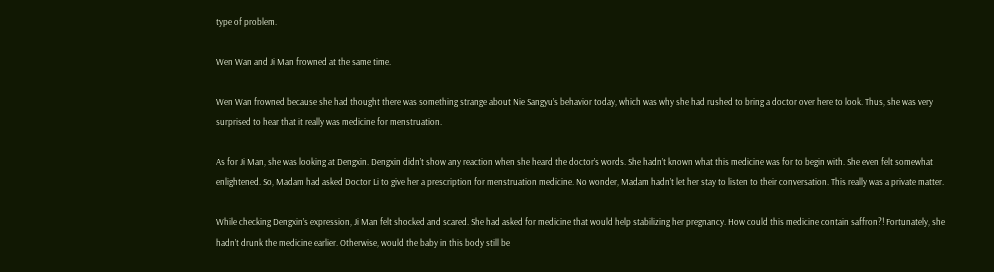type of problem.

Wen Wan and Ji Man frowned at the same time.

Wen Wan frowned because she had thought there was something strange about Nie Sangyu’s behavior today, which was why she had rushed to bring a doctor over here to look. Thus, she was very surprised to hear that it really was medicine for menstruation.

As for Ji Man, she was looking at Dengxin. Dengxin didn’t show any reaction when she heard the doctor’s words. She hadn’t known what this medicine was for to begin with. She even felt somewhat enlightened. So, Madam had asked Doctor Li to give her a prescription for menstruation medicine. No wonder, Madam hadn’t let her stay to listen to their conversation. This really was a private matter.

While checking Dengxin’s expression, Ji Man felt shocked and scared. She had asked for medicine that would help stabilizing her pregnancy. How could this medicine contain saffron?! Fortunately, she hadn’t drunk the medicine earlier. Otherwise, would the baby in this body still be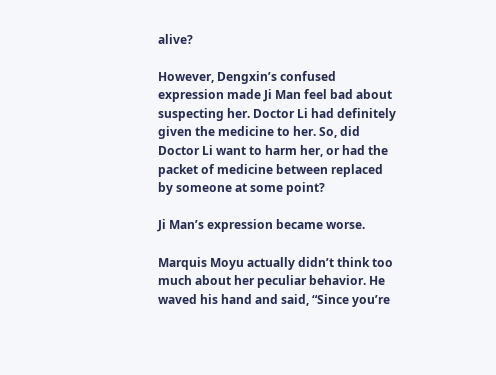alive?

However, Dengxin’s confused expression made Ji Man feel bad about suspecting her. Doctor Li had definitely given the medicine to her. So, did Doctor Li want to harm her, or had the packet of medicine between replaced by someone at some point?

Ji Man’s expression became worse.

Marquis Moyu actually didn’t think too much about her peculiar behavior. He waved his hand and said, “Since you’re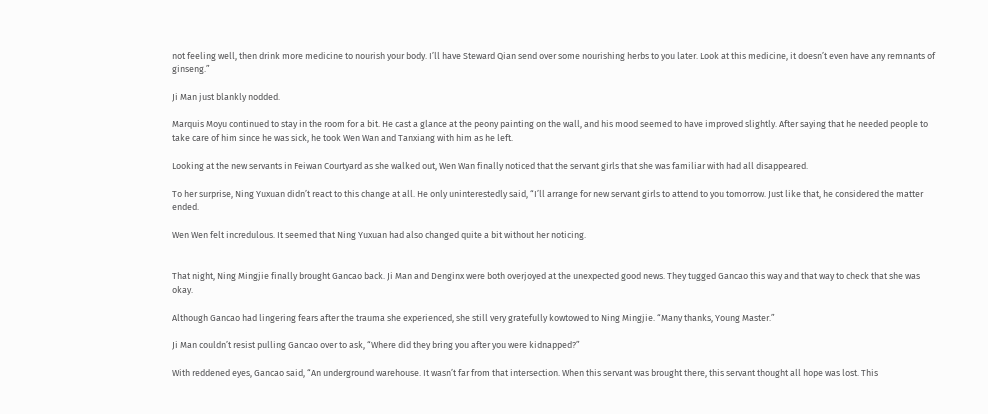not feeling well, then drink more medicine to nourish your body. I’ll have Steward Qian send over some nourishing herbs to you later. Look at this medicine, it doesn’t even have any remnants of ginseng.”

Ji Man just blankly nodded.

Marquis Moyu continued to stay in the room for a bit. He cast a glance at the peony painting on the wall, and his mood seemed to have improved slightly. After saying that he needed people to take care of him since he was sick, he took Wen Wan and Tanxiang with him as he left.

Looking at the new servants in Feiwan Courtyard as she walked out, Wen Wan finally noticed that the servant girls that she was familiar with had all disappeared.

To her surprise, Ning Yuxuan didn’t react to this change at all. He only uninterestedly said, “I’ll arrange for new servant girls to attend to you tomorrow. Just like that, he considered the matter ended.

Wen Wen felt incredulous. It seemed that Ning Yuxuan had also changed quite a bit without her noticing.


That night, Ning Mingjie finally brought Gancao back. Ji Man and Denginx were both overjoyed at the unexpected good news. They tugged Gancao this way and that way to check that she was okay.

Although Gancao had lingering fears after the trauma she experienced, she still very gratefully kowtowed to Ning Mingjie. “Many thanks, Young Master.”

Ji Man couldn’t resist pulling Gancao over to ask, “Where did they bring you after you were kidnapped?”

With reddened eyes, Gancao said, “An underground warehouse. It wasn’t far from that intersection. When this servant was brought there, this servant thought all hope was lost. This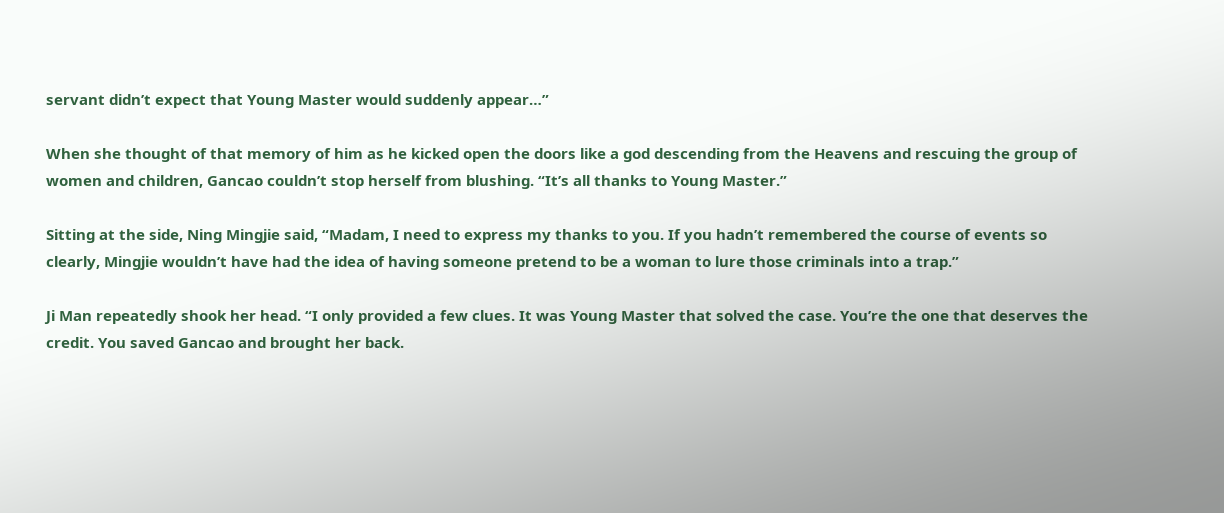servant didn’t expect that Young Master would suddenly appear…”

When she thought of that memory of him as he kicked open the doors like a god descending from the Heavens and rescuing the group of women and children, Gancao couldn’t stop herself from blushing. “It’s all thanks to Young Master.”

Sitting at the side, Ning Mingjie said, “Madam, I need to express my thanks to you. If you hadn’t remembered the course of events so clearly, Mingjie wouldn’t have had the idea of having someone pretend to be a woman to lure those criminals into a trap.”

Ji Man repeatedly shook her head. “I only provided a few clues. It was Young Master that solved the case. You’re the one that deserves the credit. You saved Gancao and brought her back.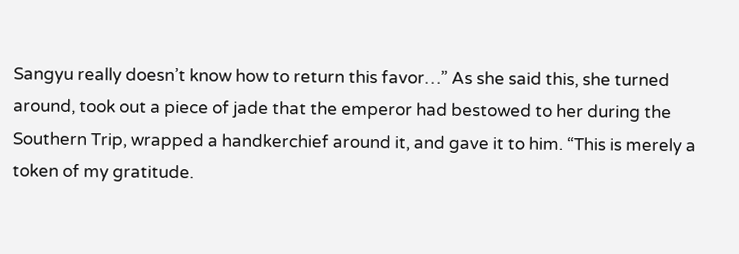Sangyu really doesn’t know how to return this favor…” As she said this, she turned around, took out a piece of jade that the emperor had bestowed to her during the Southern Trip, wrapped a handkerchief around it, and gave it to him. “This is merely a token of my gratitude.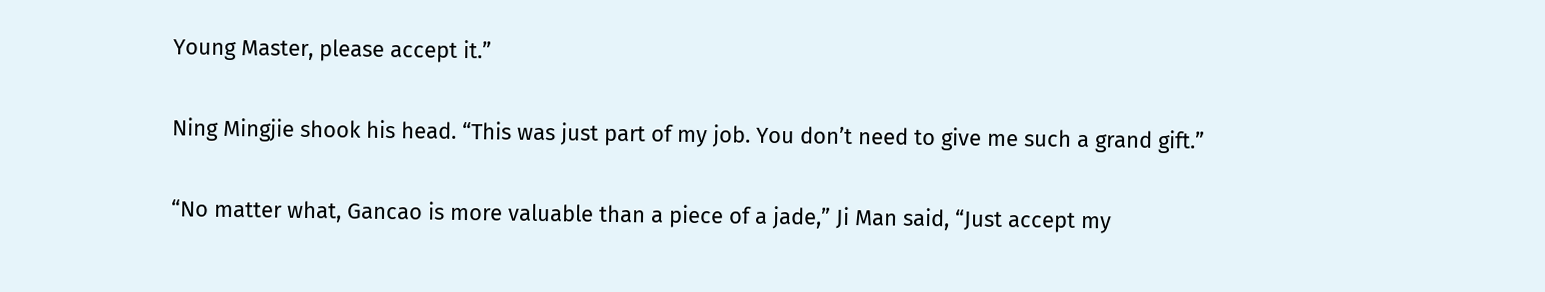Young Master, please accept it.”

Ning Mingjie shook his head. “This was just part of my job. You don’t need to give me such a grand gift.”

“No matter what, Gancao is more valuable than a piece of a jade,” Ji Man said, “Just accept my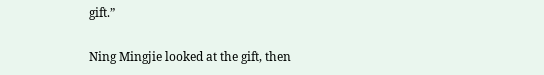gift.”

Ning Mingjie looked at the gift, then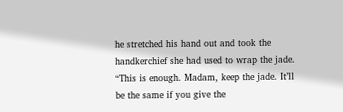he stretched his hand out and took the handkerchief she had used to wrap the jade. “This is enough. Madam, keep the jade. It’ll be the same if you give the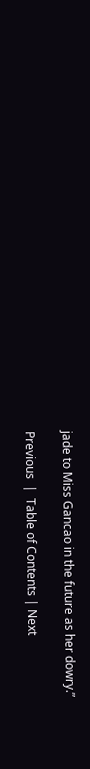jade to Miss Gancao in the future as her dowry.”

Previous  |  Table of Contents | Next